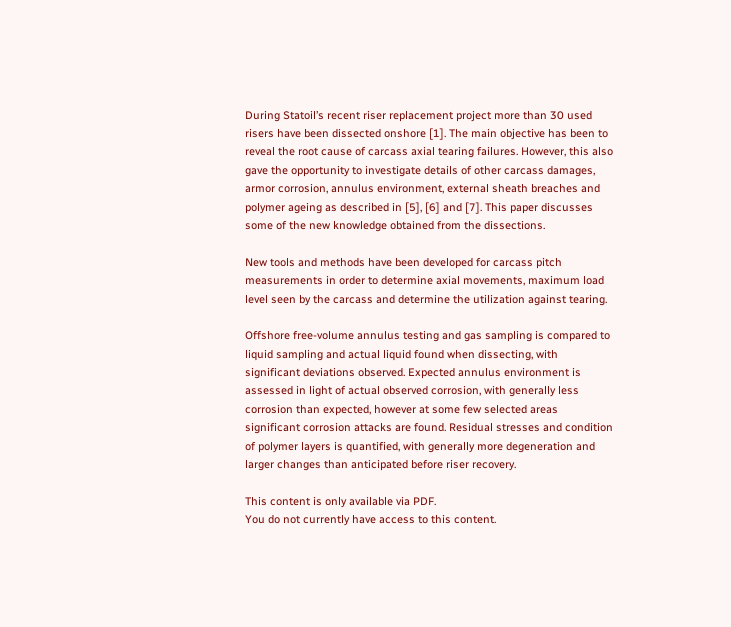During Statoil’s recent riser replacement project more than 30 used risers have been dissected onshore [1]. The main objective has been to reveal the root cause of carcass axial tearing failures. However, this also gave the opportunity to investigate details of other carcass damages, armor corrosion, annulus environment, external sheath breaches and polymer ageing as described in [5], [6] and [7]. This paper discusses some of the new knowledge obtained from the dissections.

New tools and methods have been developed for carcass pitch measurements in order to determine axial movements, maximum load level seen by the carcass and determine the utilization against tearing.

Offshore free-volume annulus testing and gas sampling is compared to liquid sampling and actual liquid found when dissecting, with significant deviations observed. Expected annulus environment is assessed in light of actual observed corrosion, with generally less corrosion than expected, however at some few selected areas significant corrosion attacks are found. Residual stresses and condition of polymer layers is quantified, with generally more degeneration and larger changes than anticipated before riser recovery.

This content is only available via PDF.
You do not currently have access to this content.